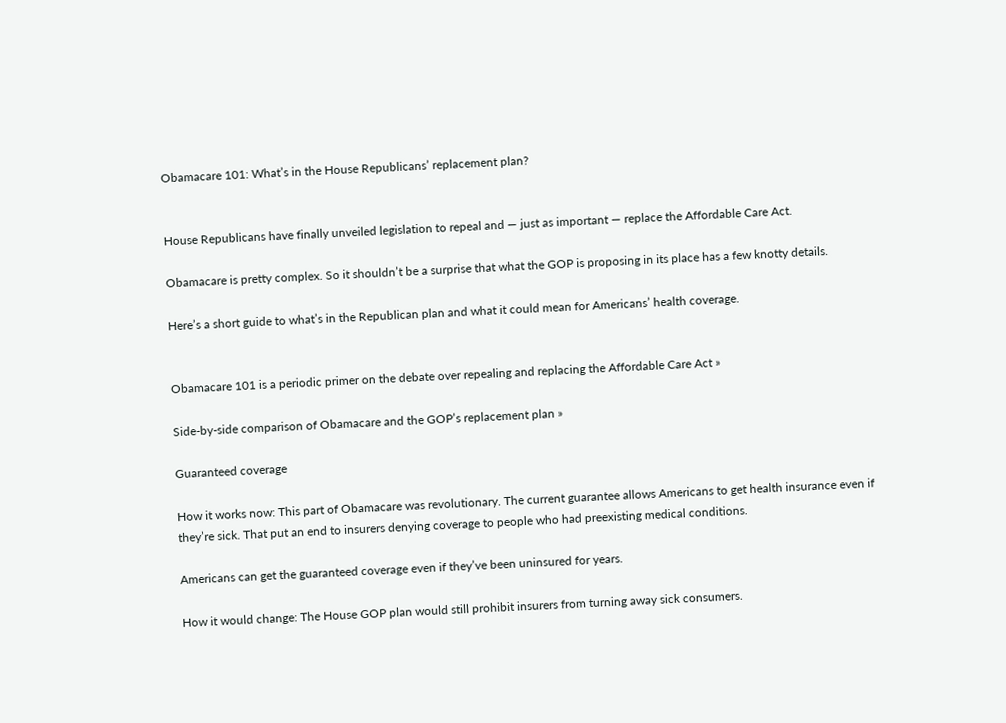Obamacare 101: What’s in the House Republicans’ replacement plan?


House Republicans have finally unveiled legislation to repeal and — just as important — replace the Affordable Care Act.

Obamacare is pretty complex. So it shouldn’t be a surprise that what the GOP is proposing in its place has a few knotty details.

Here’s a short guide to what’s in the Republican plan and what it could mean for Americans’ health coverage.


Obamacare 101 is a periodic primer on the debate over repealing and replacing the Affordable Care Act »

Side-by-side comparison of Obamacare and the GOP’s replacement plan »

Guaranteed coverage

How it works now: This part of Obamacare was revolutionary. The current guarantee allows Americans to get health insurance even if they’re sick. That put an end to insurers denying coverage to people who had preexisting medical conditions.

Americans can get the guaranteed coverage even if they’ve been uninsured for years.

How it would change: The House GOP plan would still prohibit insurers from turning away sick consumers.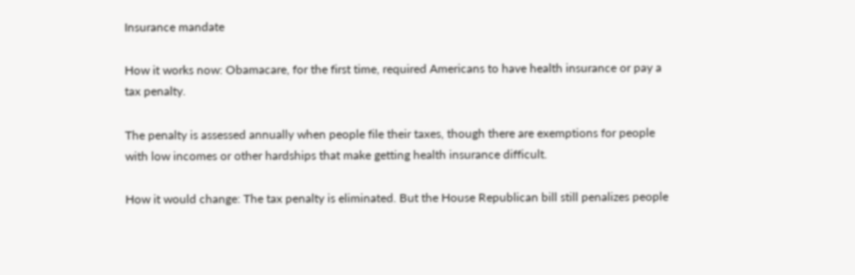Insurance mandate

How it works now: Obamacare, for the first time, required Americans to have health insurance or pay a tax penalty.

The penalty is assessed annually when people file their taxes, though there are exemptions for people with low incomes or other hardships that make getting health insurance difficult.

How it would change: The tax penalty is eliminated. But the House Republican bill still penalizes people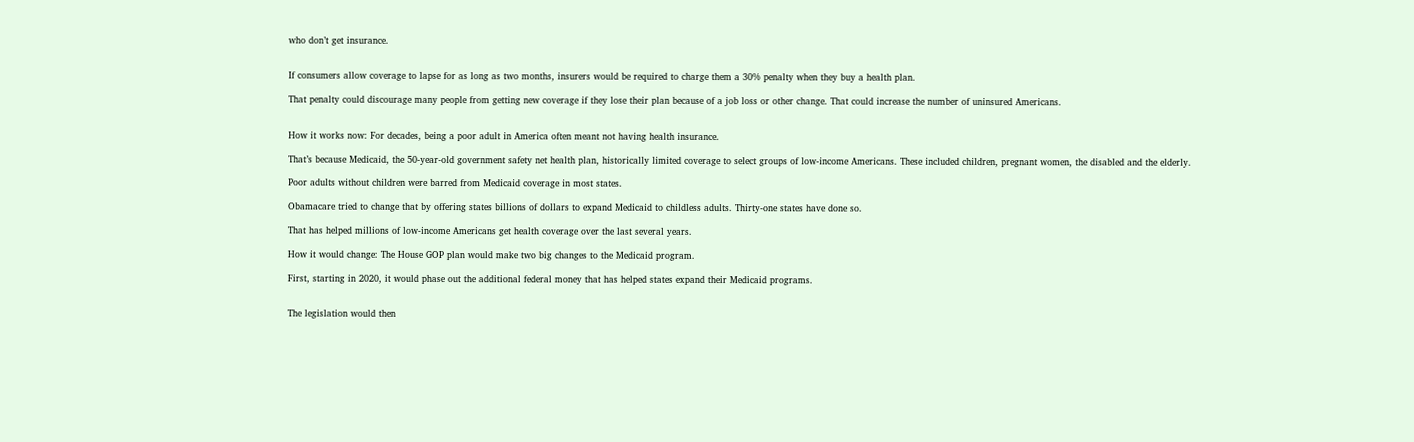who don’t get insurance.


If consumers allow coverage to lapse for as long as two months, insurers would be required to charge them a 30% penalty when they buy a health plan.

That penalty could discourage many people from getting new coverage if they lose their plan because of a job loss or other change. That could increase the number of uninsured Americans.


How it works now: For decades, being a poor adult in America often meant not having health insurance.

That’s because Medicaid, the 50-year-old government safety net health plan, historically limited coverage to select groups of low-income Americans. These included children, pregnant women, the disabled and the elderly.

Poor adults without children were barred from Medicaid coverage in most states.

Obamacare tried to change that by offering states billions of dollars to expand Medicaid to childless adults. Thirty-one states have done so.

That has helped millions of low-income Americans get health coverage over the last several years.

How it would change: The House GOP plan would make two big changes to the Medicaid program.

First, starting in 2020, it would phase out the additional federal money that has helped states expand their Medicaid programs.


The legislation would then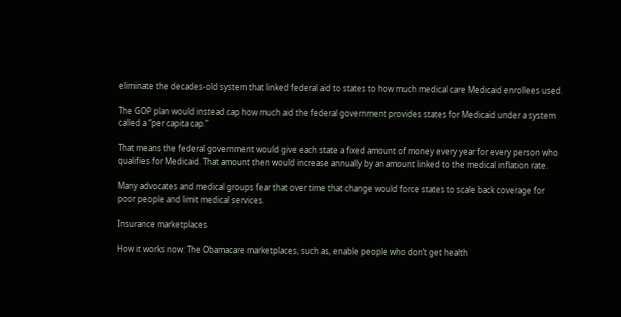eliminate the decades-old system that linked federal aid to states to how much medical care Medicaid enrollees used.

The GOP plan would instead cap how much aid the federal government provides states for Medicaid under a system called a “per capita cap.”

That means the federal government would give each state a fixed amount of money every year for every person who qualifies for Medicaid. That amount then would increase annually by an amount linked to the medical inflation rate.

Many advocates and medical groups fear that over time that change would force states to scale back coverage for poor people and limit medical services.

Insurance marketplaces

How it works now: The Obamacare marketplaces, such as, enable people who don’t get health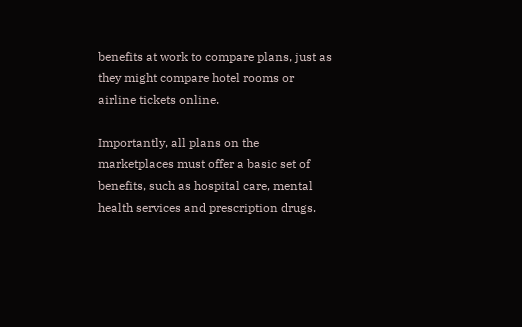benefits at work to compare plans, just as they might compare hotel rooms or airline tickets online.

Importantly, all plans on the marketplaces must offer a basic set of benefits, such as hospital care, mental health services and prescription drugs.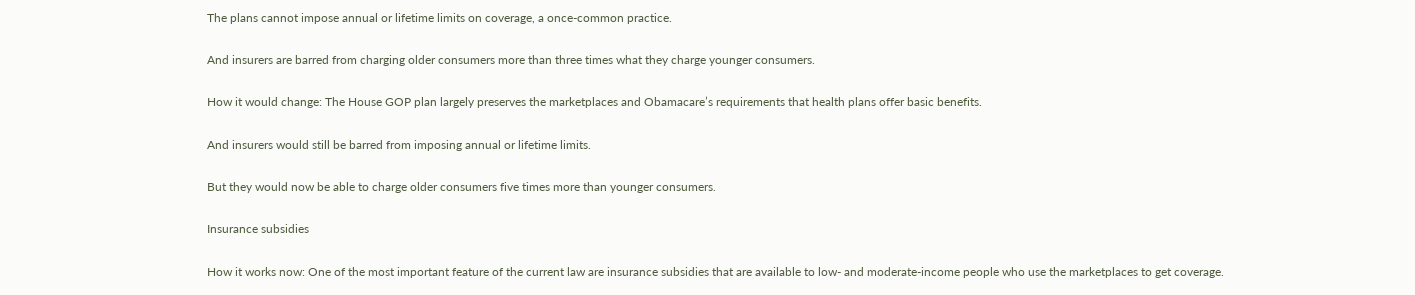The plans cannot impose annual or lifetime limits on coverage, a once-common practice.

And insurers are barred from charging older consumers more than three times what they charge younger consumers.

How it would change: The House GOP plan largely preserves the marketplaces and Obamacare’s requirements that health plans offer basic benefits.

And insurers would still be barred from imposing annual or lifetime limits.

But they would now be able to charge older consumers five times more than younger consumers.

Insurance subsidies

How it works now: One of the most important feature of the current law are insurance subsidies that are available to low- and moderate-income people who use the marketplaces to get coverage.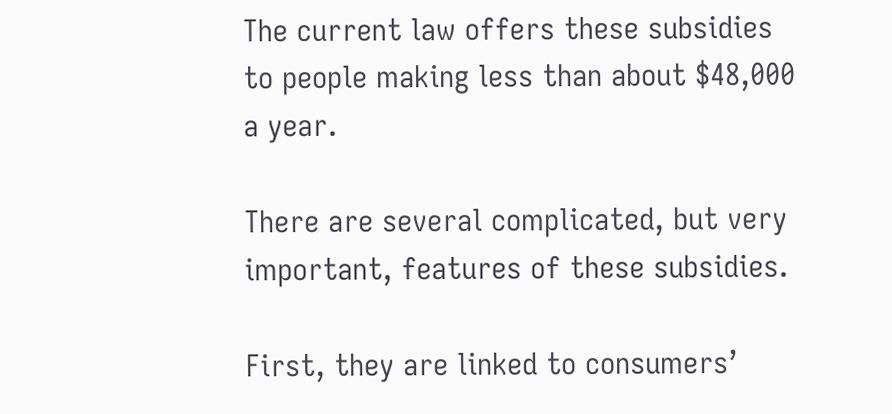The current law offers these subsidies to people making less than about $48,000 a year.

There are several complicated, but very important, features of these subsidies.

First, they are linked to consumers’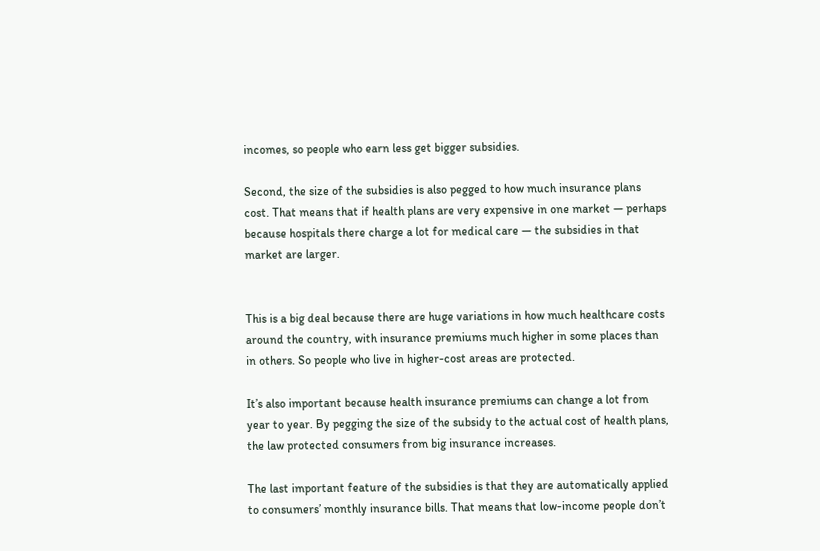incomes, so people who earn less get bigger subsidies.

Second, the size of the subsidies is also pegged to how much insurance plans cost. That means that if health plans are very expensive in one market — perhaps because hospitals there charge a lot for medical care — the subsidies in that market are larger.


This is a big deal because there are huge variations in how much healthcare costs around the country, with insurance premiums much higher in some places than in others. So people who live in higher-cost areas are protected.

It’s also important because health insurance premiums can change a lot from year to year. By pegging the size of the subsidy to the actual cost of health plans, the law protected consumers from big insurance increases.

The last important feature of the subsidies is that they are automatically applied to consumers’ monthly insurance bills. That means that low-income people don’t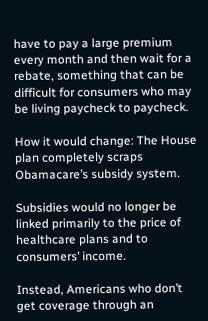have to pay a large premium every month and then wait for a rebate, something that can be difficult for consumers who may be living paycheck to paycheck.

How it would change: The House plan completely scraps Obamacare’s subsidy system.

Subsidies would no longer be linked primarily to the price of healthcare plans and to consumers’ income.

Instead, Americans who don’t get coverage through an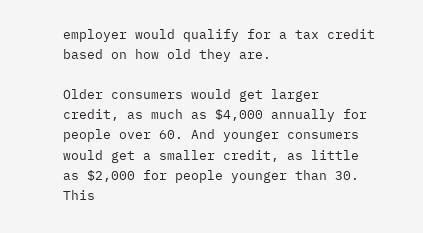employer would qualify for a tax credit based on how old they are.

Older consumers would get larger credit, as much as $4,000 annually for people over 60. And younger consumers would get a smaller credit, as little as $2,000 for people younger than 30. This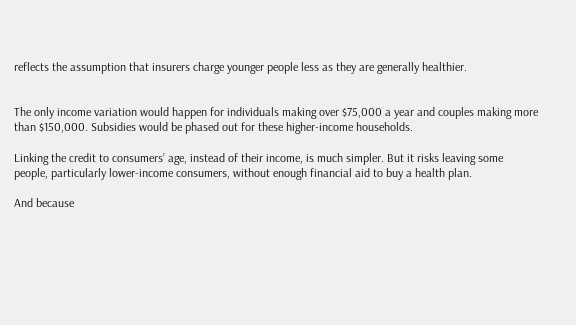reflects the assumption that insurers charge younger people less as they are generally healthier.


The only income variation would happen for individuals making over $75,000 a year and couples making more than $150,000. Subsidies would be phased out for these higher-income households.

Linking the credit to consumers’ age, instead of their income, is much simpler. But it risks leaving some people, particularly lower-income consumers, without enough financial aid to buy a health plan.

And because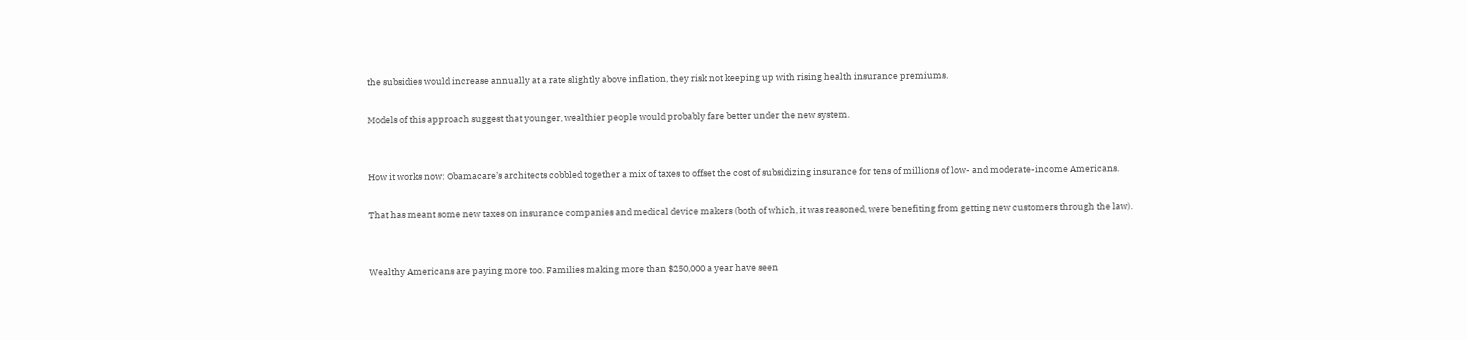the subsidies would increase annually at a rate slightly above inflation, they risk not keeping up with rising health insurance premiums.

Models of this approach suggest that younger, wealthier people would probably fare better under the new system.


How it works now: Obamacare’s architects cobbled together a mix of taxes to offset the cost of subsidizing insurance for tens of millions of low- and moderate-income Americans.

That has meant some new taxes on insurance companies and medical device makers (both of which, it was reasoned, were benefiting from getting new customers through the law).


Wealthy Americans are paying more too. Families making more than $250,000 a year have seen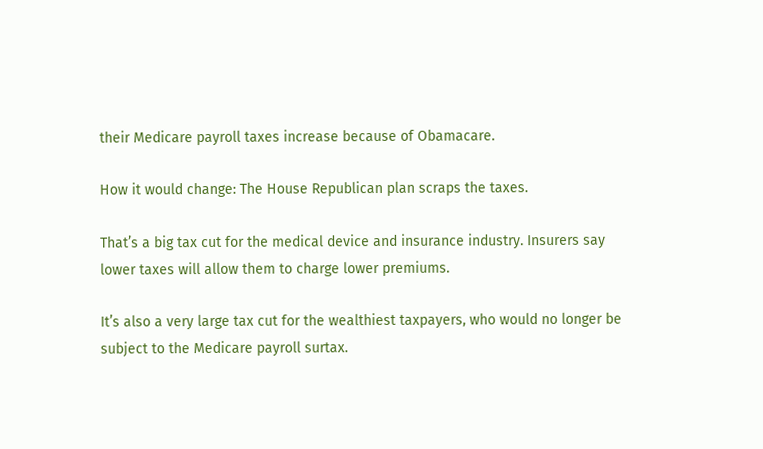their Medicare payroll taxes increase because of Obamacare.

How it would change: The House Republican plan scraps the taxes.

That’s a big tax cut for the medical device and insurance industry. Insurers say lower taxes will allow them to charge lower premiums.

It’s also a very large tax cut for the wealthiest taxpayers, who would no longer be subject to the Medicare payroll surtax.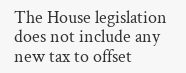The House legislation does not include any new tax to offset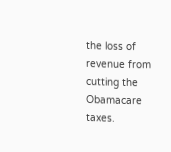the loss of revenue from cutting the Obamacare taxes.